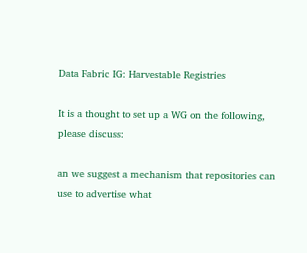Data Fabric IG: Harvestable Registries

It is a thought to set up a WG on the following, please discuss:

an we suggest a mechanism that repositories can use to advertise what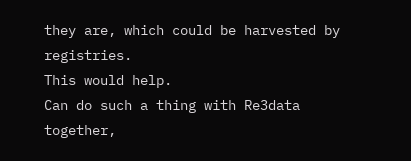they are, which could be harvested by registries.
This would help.
Can do such a thing with Re3data together,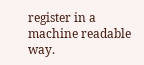register in a machine readable way.